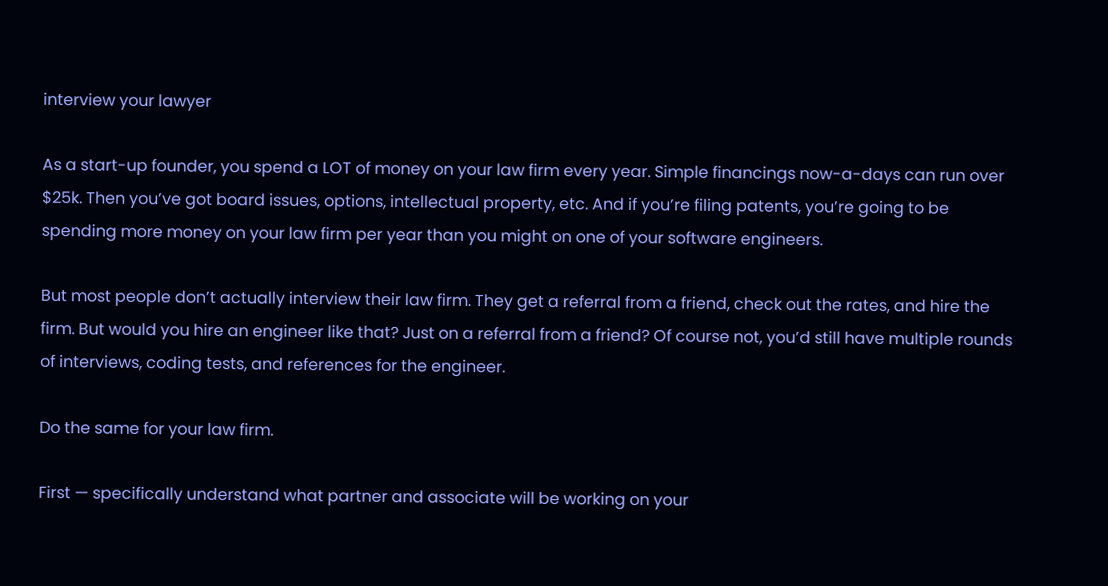interview your lawyer

As a start-up founder, you spend a LOT of money on your law firm every year. Simple financings now-a-days can run over $25k. Then you’ve got board issues, options, intellectual property, etc. And if you’re filing patents, you’re going to be spending more money on your law firm per year than you might on one of your software engineers.

But most people don’t actually interview their law firm. They get a referral from a friend, check out the rates, and hire the firm. But would you hire an engineer like that? Just on a referral from a friend? Of course not, you’d still have multiple rounds of interviews, coding tests, and references for the engineer.

Do the same for your law firm.

First — specifically understand what partner and associate will be working on your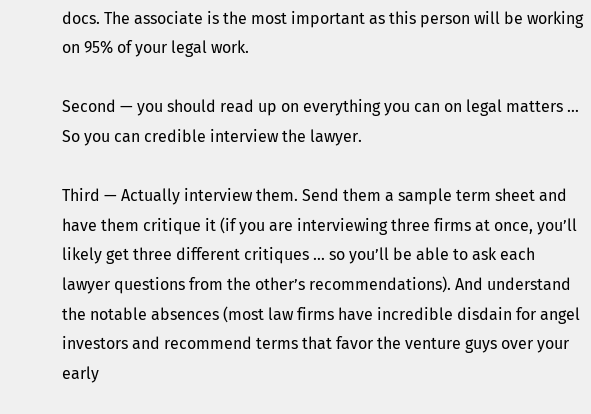docs. The associate is the most important as this person will be working on 95% of your legal work.

Second — you should read up on everything you can on legal matters … So you can credible interview the lawyer.

Third — Actually interview them. Send them a sample term sheet and have them critique it (if you are interviewing three firms at once, you’ll likely get three different critiques … so you’ll be able to ask each lawyer questions from the other’s recommendations). And understand the notable absences (most law firms have incredible disdain for angel investors and recommend terms that favor the venture guys over your early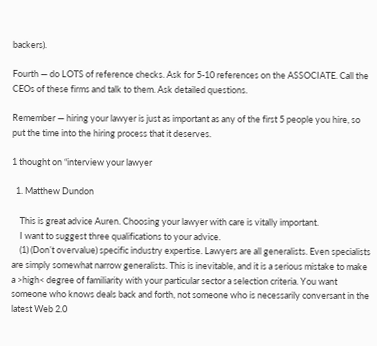backers).

Fourth — do LOTS of reference checks. Ask for 5-10 references on the ASSOCIATE. Call the CEOs of these firms and talk to them. Ask detailed questions.

Remember — hiring your lawyer is just as important as any of the first 5 people you hire, so put the time into the hiring process that it deserves.

1 thought on “interview your lawyer

  1. Matthew Dundon

    This is great advice Auren. Choosing your lawyer with care is vitally important.
    I want to suggest three qualifications to your advice.
    (1) (Don’t overvalue) specific industry expertise. Lawyers are all generalists. Even specialists are simply somewhat narrow generalists. This is inevitable, and it is a serious mistake to make a >high< degree of familiarity with your particular sector a selection criteria. You want someone who knows deals back and forth, not someone who is necessarily conversant in the latest Web 2.0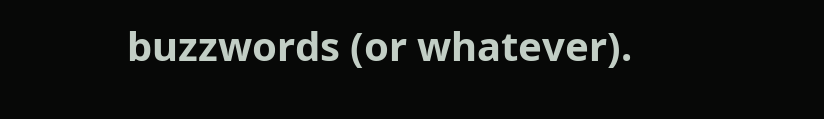buzzwords (or whatever).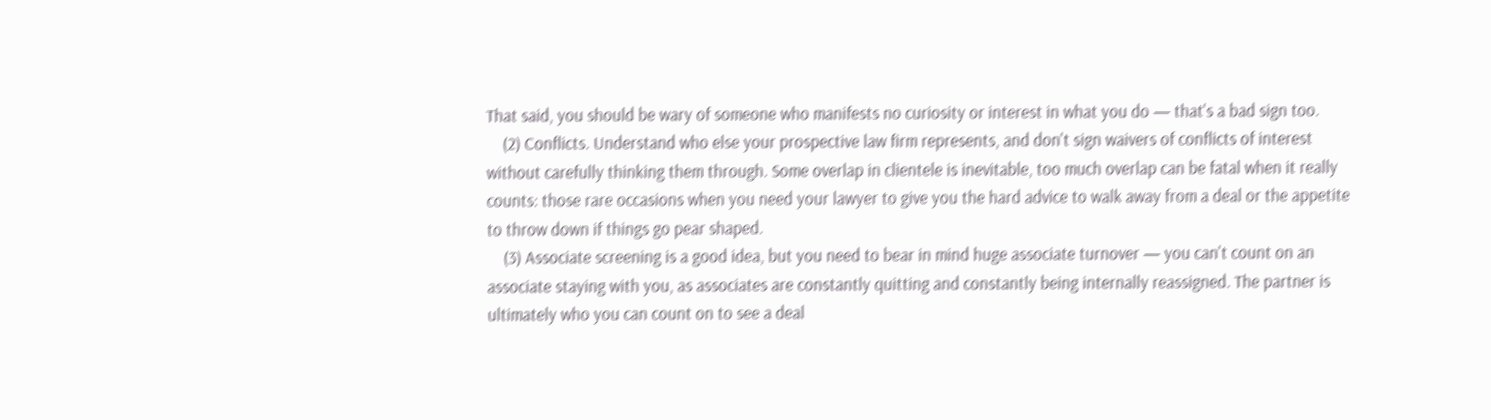That said, you should be wary of someone who manifests no curiosity or interest in what you do — that's a bad sign too.
    (2) Conflicts. Understand who else your prospective law firm represents, and don't sign waivers of conflicts of interest without carefully thinking them through. Some overlap in clientele is inevitable, too much overlap can be fatal when it really counts: those rare occasions when you need your lawyer to give you the hard advice to walk away from a deal or the appetite to throw down if things go pear shaped.
    (3) Associate screening is a good idea, but you need to bear in mind huge associate turnover — you can't count on an associate staying with you, as associates are constantly quitting and constantly being internally reassigned. The partner is ultimately who you can count on to see a deal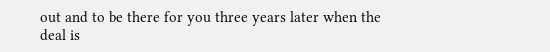out and to be there for you three years later when the deal is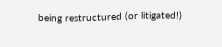being restructured (or litigated!)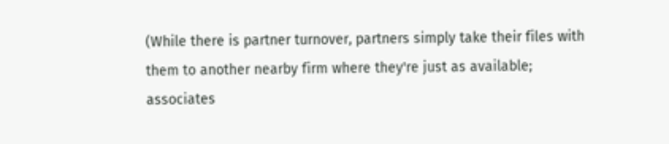(While there is partner turnover, partners simply take their files with them to another nearby firm where they're just as available; associates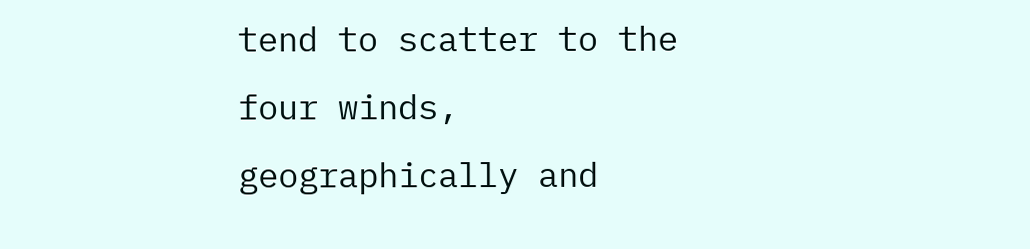tend to scatter to the four winds, geographically and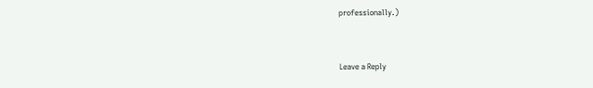professionally.)


Leave a Reply